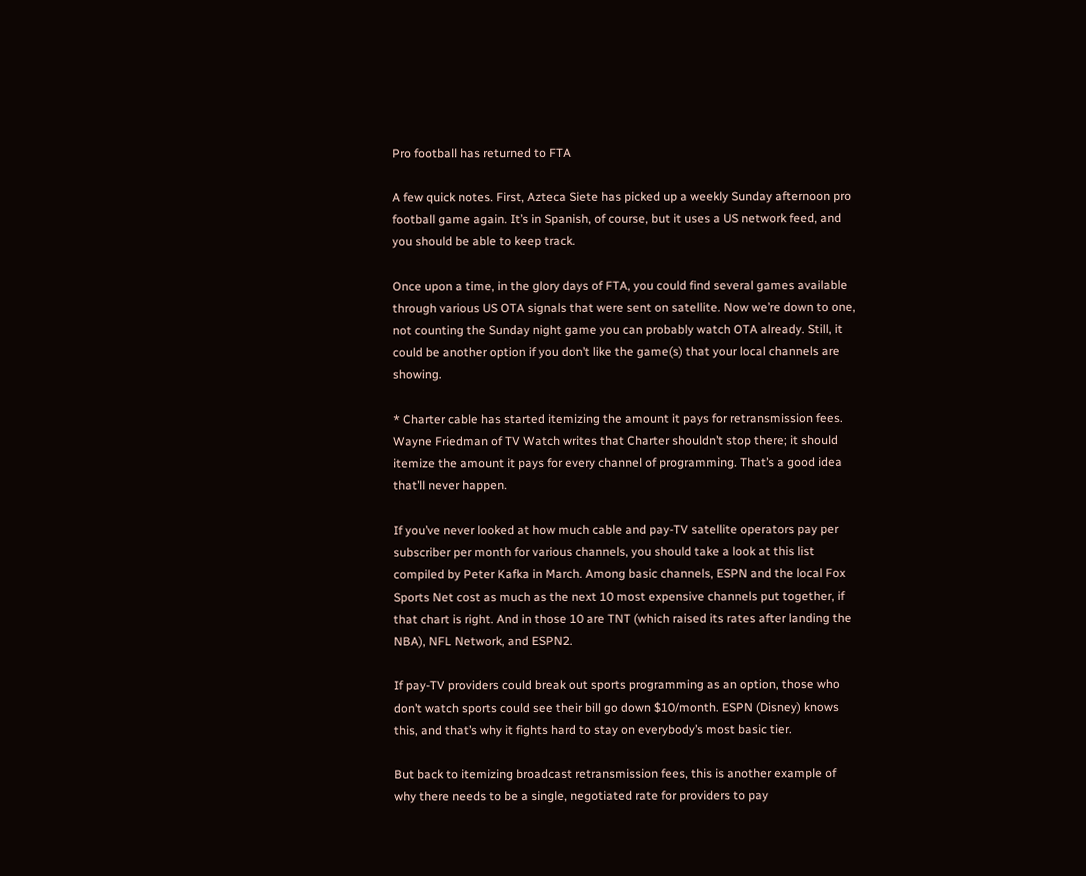Pro football has returned to FTA

A few quick notes. First, Azteca Siete has picked up a weekly Sunday afternoon pro football game again. It’s in Spanish, of course, but it uses a US network feed, and you should be able to keep track.

Once upon a time, in the glory days of FTA, you could find several games available through various US OTA signals that were sent on satellite. Now we’re down to one, not counting the Sunday night game you can probably watch OTA already. Still, it could be another option if you don’t like the game(s) that your local channels are showing.

* Charter cable has started itemizing the amount it pays for retransmission fees. Wayne Friedman of TV Watch writes that Charter shouldn’t stop there; it should itemize the amount it pays for every channel of programming. That’s a good idea that’ll never happen.

If you’ve never looked at how much cable and pay-TV satellite operators pay per subscriber per month for various channels, you should take a look at this list compiled by Peter Kafka in March. Among basic channels, ESPN and the local Fox Sports Net cost as much as the next 10 most expensive channels put together, if that chart is right. And in those 10 are TNT (which raised its rates after landing the NBA), NFL Network, and ESPN2.

If pay-TV providers could break out sports programming as an option, those who don’t watch sports could see their bill go down $10/month. ESPN (Disney) knows this, and that’s why it fights hard to stay on everybody’s most basic tier.

But back to itemizing broadcast retransmission fees, this is another example of why there needs to be a single, negotiated rate for providers to pay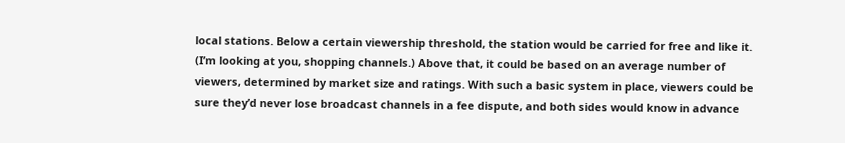local stations. Below a certain viewership threshold, the station would be carried for free and like it. (I’m looking at you, shopping channels.) Above that, it could be based on an average number of viewers, determined by market size and ratings. With such a basic system in place, viewers could be sure they’d never lose broadcast channels in a fee dispute, and both sides would know in advance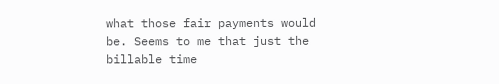what those fair payments would be. Seems to me that just the billable time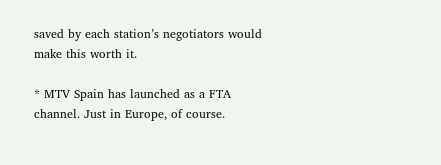saved by each station’s negotiators would make this worth it.

* MTV Spain has launched as a FTA channel. Just in Europe, of course.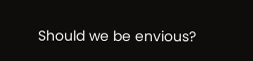Should we be envious?